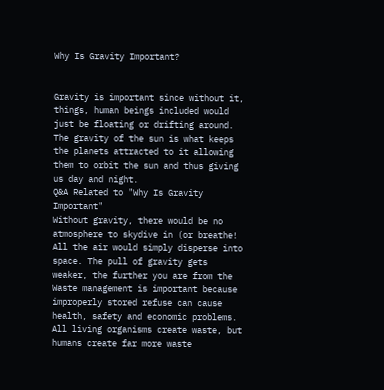Why Is Gravity Important?


Gravity is important since without it, things, human beings included would just be floating or drifting around. The gravity of the sun is what keeps the planets attracted to it allowing them to orbit the sun and thus giving us day and night.
Q&A Related to "Why Is Gravity Important"
Without gravity, there would be no atmosphere to skydive in (or breathe! All the air would simply disperse into space. The pull of gravity gets weaker, the further you are from the
Waste management is important because improperly stored refuse can cause health, safety and economic problems. All living organisms create waste, but humans create far more waste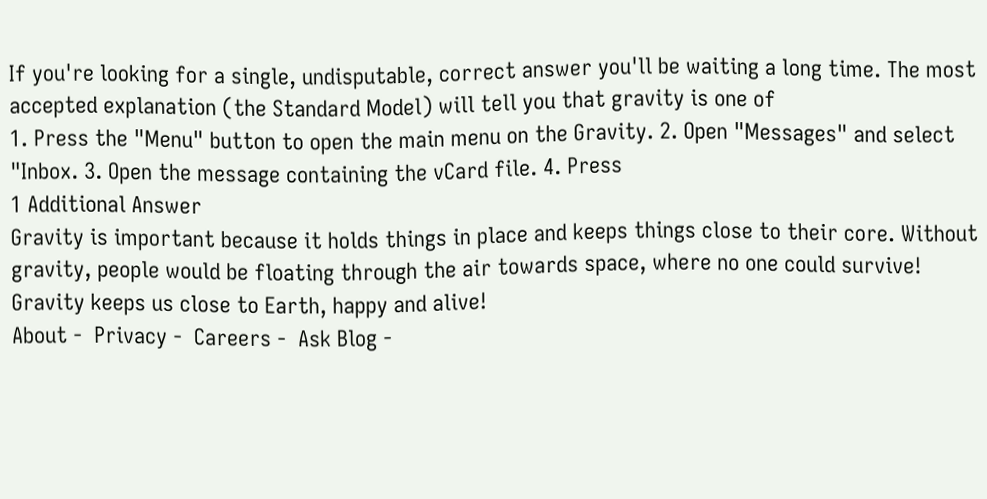If you're looking for a single, undisputable, correct answer you'll be waiting a long time. The most accepted explanation (the Standard Model) will tell you that gravity is one of
1. Press the "Menu" button to open the main menu on the Gravity. 2. Open "Messages" and select "Inbox. 3. Open the message containing the vCard file. 4. Press
1 Additional Answer
Gravity is important because it holds things in place and keeps things close to their core. Without gravity, people would be floating through the air towards space, where no one could survive! Gravity keeps us close to Earth, happy and alive!
About -  Privacy -  Careers -  Ask Blog -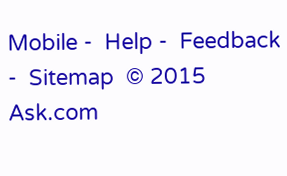Mobile -  Help -  Feedback  -  Sitemap  © 2015 Ask.com